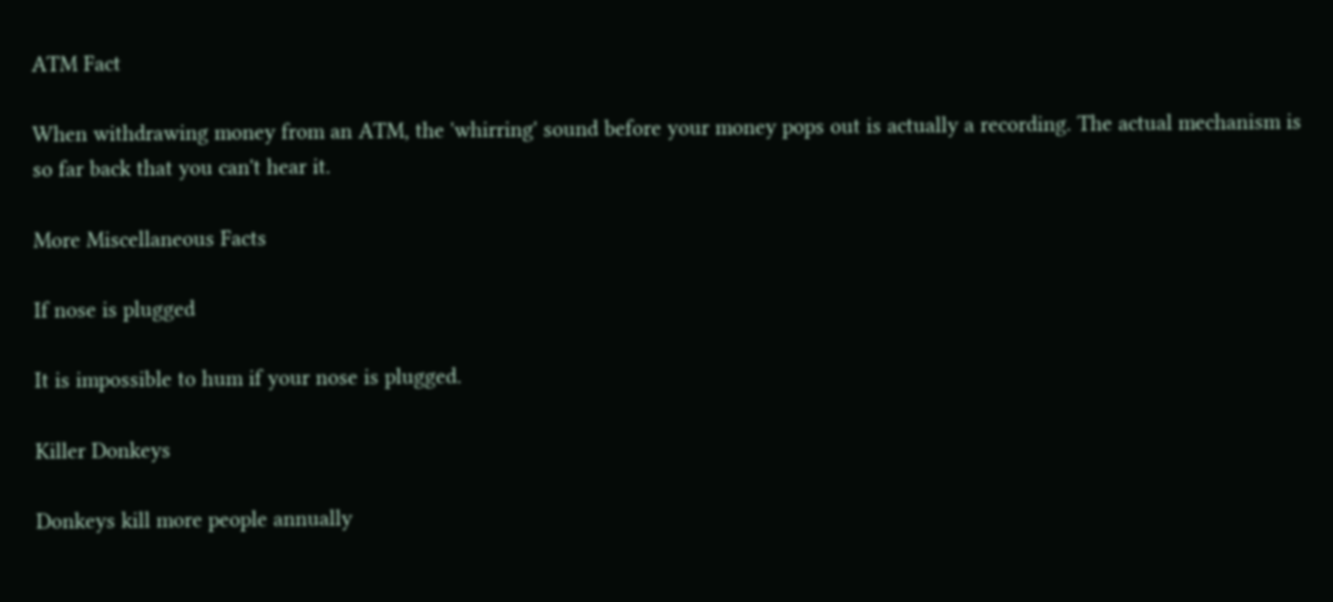ATM Fact

When withdrawing money from an ATM, the 'whirring' sound before your money pops out is actually a recording. The actual mechanism is so far back that you can't hear it.

More Miscellaneous Facts

If nose is plugged

It is impossible to hum if your nose is plugged.

Killer Donkeys

Donkeys kill more people annually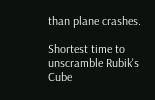than plane crashes.

Shortest time to unscramble Rubik's Cube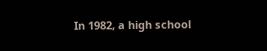In 1982, a high school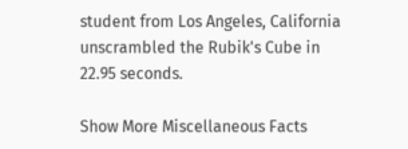student from Los Angeles, California unscrambled the Rubik's Cube in 22.95 seconds.

Show More Miscellaneous Facts